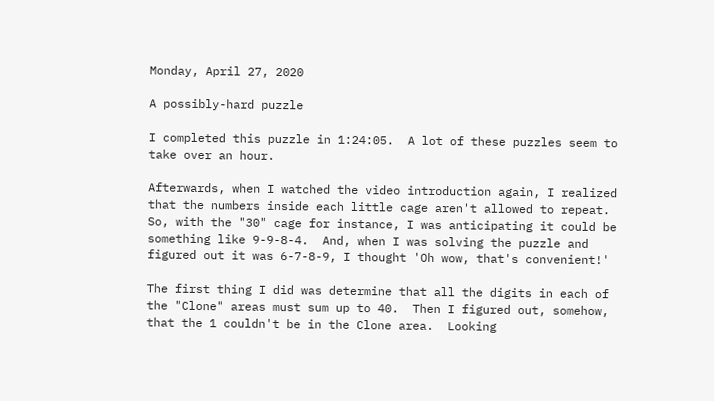Monday, April 27, 2020

A possibly-hard puzzle

I completed this puzzle in 1:24:05.  A lot of these puzzles seem to take over an hour.

Afterwards, when I watched the video introduction again, I realized that the numbers inside each little cage aren't allowed to repeat.  So, with the "30" cage for instance, I was anticipating it could be something like 9-9-8-4.  And, when I was solving the puzzle and figured out it was 6-7-8-9, I thought 'Oh wow, that's convenient!'

The first thing I did was determine that all the digits in each of the "Clone" areas must sum up to 40.  Then I figured out, somehow, that the 1 couldn't be in the Clone area.  Looking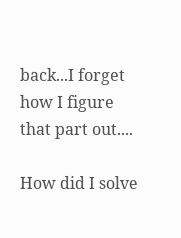back...I forget how I figure that part out....

How did I solve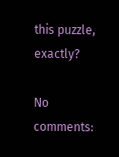this puzzle, exactly?

No comments: